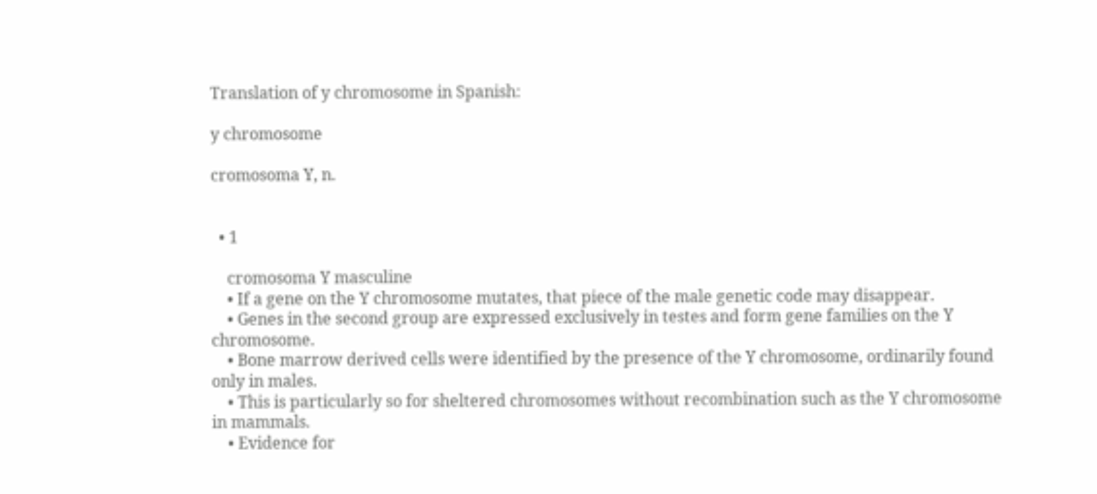Translation of y chromosome in Spanish:

y chromosome

cromosoma Y, n.


  • 1

    cromosoma Y masculine
    • If a gene on the Y chromosome mutates, that piece of the male genetic code may disappear.
    • Genes in the second group are expressed exclusively in testes and form gene families on the Y chromosome.
    • Bone marrow derived cells were identified by the presence of the Y chromosome, ordinarily found only in males.
    • This is particularly so for sheltered chromosomes without recombination such as the Y chromosome in mammals.
    • Evidence for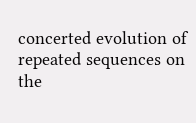concerted evolution of repeated sequences on the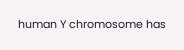human Y chromosome has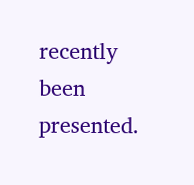recently been presented.